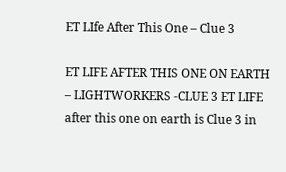ET LIfe After This One – Clue 3

ET LIFE AFTER THIS ONE ON EARTH – LIGHTWORKERS -CLUE 3 ET LIFE after this one on earth is Clue 3 in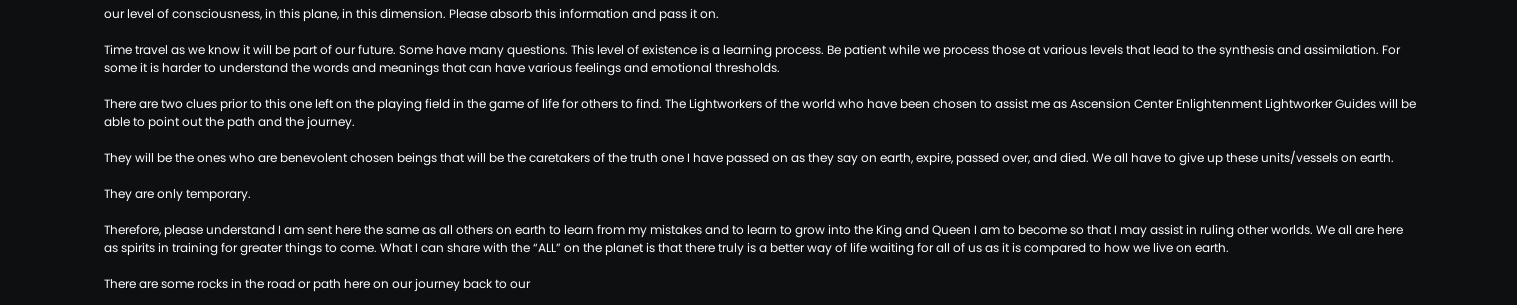our level of consciousness, in this plane, in this dimension. Please absorb this information and pass it on.

Time travel as we know it will be part of our future. Some have many questions. This level of existence is a learning process. Be patient while we process those at various levels that lead to the synthesis and assimilation. For some it is harder to understand the words and meanings that can have various feelings and emotional thresholds.

There are two clues prior to this one left on the playing field in the game of life for others to find. The Lightworkers of the world who have been chosen to assist me as Ascension Center Enlightenment Lightworker Guides will be able to point out the path and the journey.

They will be the ones who are benevolent chosen beings that will be the caretakers of the truth one I have passed on as they say on earth, expire, passed over, and died. We all have to give up these units/vessels on earth.

They are only temporary.

Therefore, please understand I am sent here the same as all others on earth to learn from my mistakes and to learn to grow into the King and Queen I am to become so that I may assist in ruling other worlds. We all are here as spirits in training for greater things to come. What I can share with the “ALL” on the planet is that there truly is a better way of life waiting for all of us as it is compared to how we live on earth.

There are some rocks in the road or path here on our journey back to our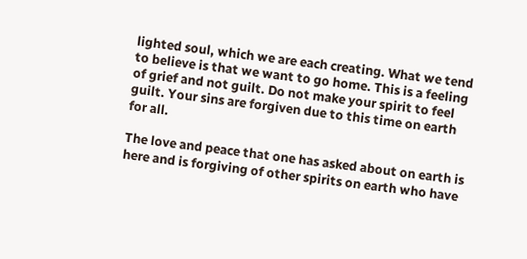lighted soul, which we are each creating. What we tend to believe is that we want to go home. This is a feeling of grief and not guilt. Do not make your spirit to feel guilt. Your sins are forgiven due to this time on earth for all.

The love and peace that one has asked about on earth is here and is forgiving of other spirits on earth who have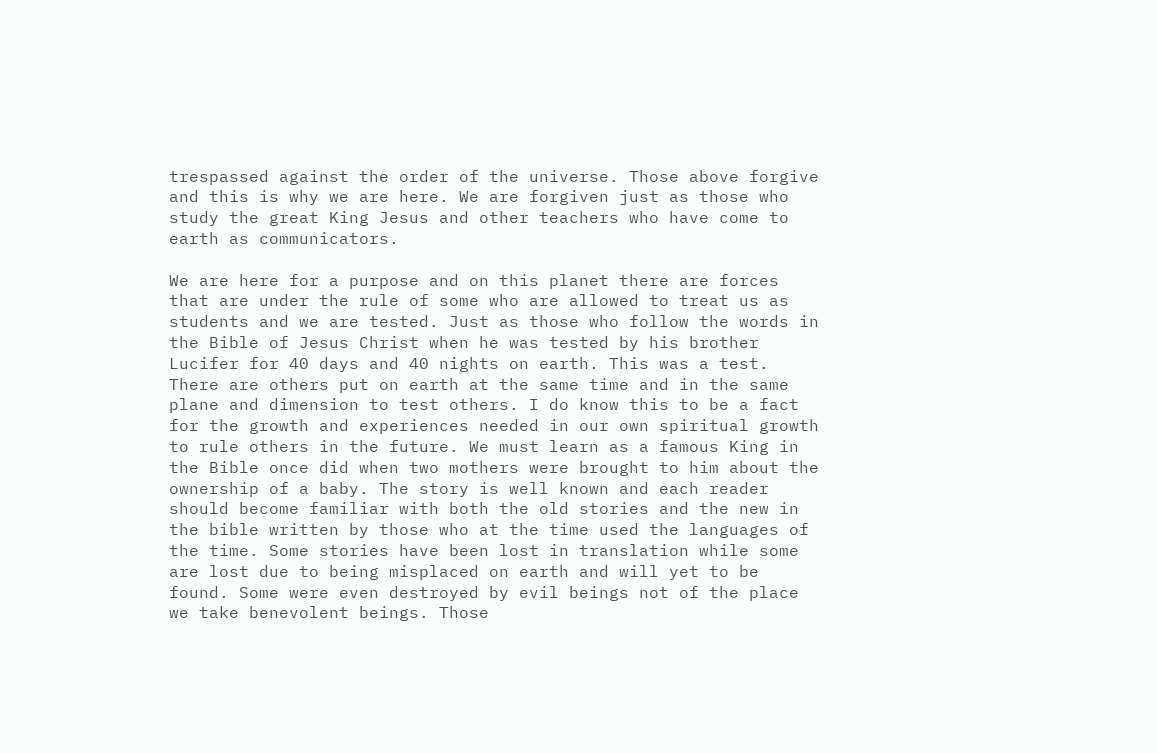trespassed against the order of the universe. Those above forgive and this is why we are here. We are forgiven just as those who study the great King Jesus and other teachers who have come to earth as communicators.

We are here for a purpose and on this planet there are forces that are under the rule of some who are allowed to treat us as students and we are tested. Just as those who follow the words in the Bible of Jesus Christ when he was tested by his brother Lucifer for 40 days and 40 nights on earth. This was a test. There are others put on earth at the same time and in the same plane and dimension to test others. I do know this to be a fact for the growth and experiences needed in our own spiritual growth to rule others in the future. We must learn as a famous King in the Bible once did when two mothers were brought to him about the ownership of a baby. The story is well known and each reader should become familiar with both the old stories and the new in the bible written by those who at the time used the languages of the time. Some stories have been lost in translation while some are lost due to being misplaced on earth and will yet to be found. Some were even destroyed by evil beings not of the place we take benevolent beings. Those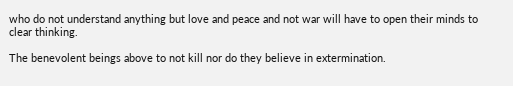who do not understand anything but love and peace and not war will have to open their minds to clear thinking.

The benevolent beings above to not kill nor do they believe in extermination.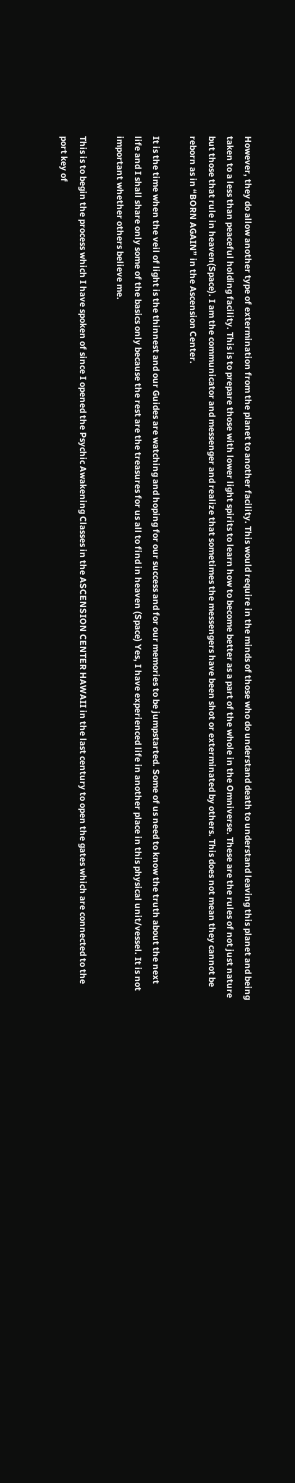However, they do allow another type of extermination from the planet to another facility. This would require in the minds of those who do understand death to understand leaving this planet and being taken to a less than peaceful holding facility. This is to prepare those with lower light spirits to learn how to become better as a part of the whole in the Omniverse. These are the rules of not just nature but those that rule in heaven(Space). I am the communicator and messenger and realize that sometimes the messengers have been shot or exterminated by others. This does not mean they cannot be reborn as in “BORN AGAIN” in the Ascension Center.

It is the time when the veil of light is the thinnest and our Guides are watching and hoping for our success and for our memories to be jumpstarted. Some of us need to know the truth about the next life and I shall share only some of the basics only because the rest are the treasures for us all to find in heaven (Space) Yes, I have experienced life in another place in this physical unit/vessel. It is not important whether others believe me.

This is to begin the process which I have spoken of since I opened the Psychic Awakening Classes in the ASCENSION CENTER HAWAII in the last century to open the gates which are connected to the port key of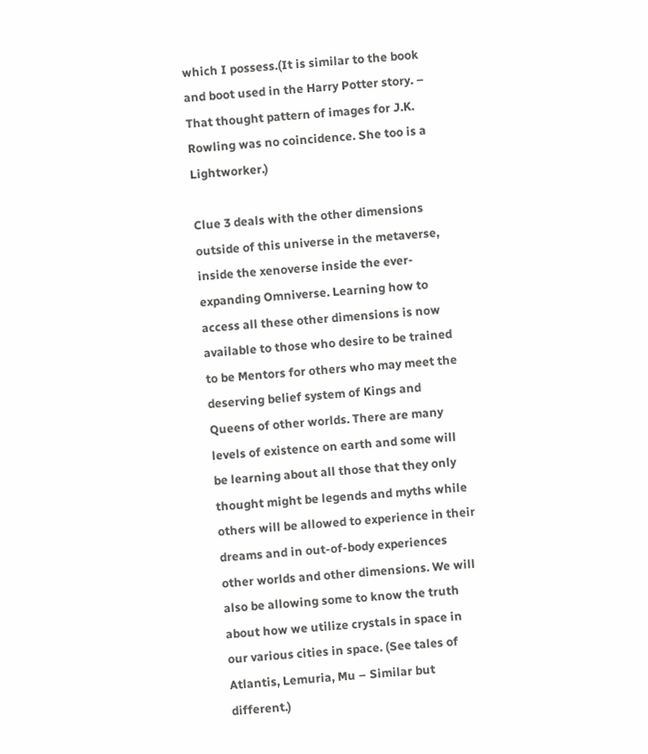which I possess.(It is similar to the book and boot used in the Harry Potter story. – That thought pattern of images for J.K. Rowling was no coincidence. She too is a Lightworker.)

Clue 3 deals with the other dimensions outside of this universe in the metaverse, inside the xenoverse inside the ever-expanding Omniverse. Learning how to access all these other dimensions is now available to those who desire to be trained to be Mentors for others who may meet the deserving belief system of Kings and Queens of other worlds. There are many levels of existence on earth and some will be learning about all those that they only thought might be legends and myths while others will be allowed to experience in their dreams and in out-of-body experiences other worlds and other dimensions. We will also be allowing some to know the truth about how we utilize crystals in space in our various cities in space. (See tales of Atlantis, Lemuria, Mu – Similar but different.)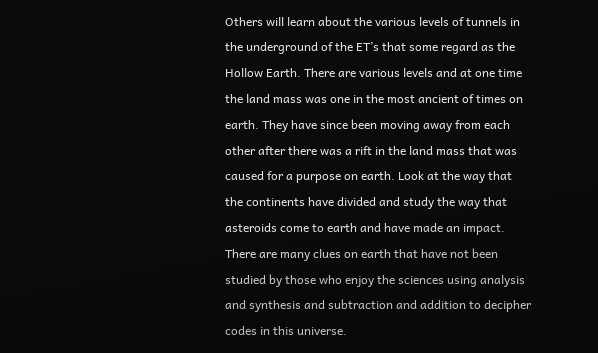Others will learn about the various levels of tunnels in the underground of the ET’s that some regard as the Hollow Earth. There are various levels and at one time the land mass was one in the most ancient of times on earth. They have since been moving away from each other after there was a rift in the land mass that was caused for a purpose on earth. Look at the way that the continents have divided and study the way that asteroids come to earth and have made an impact. There are many clues on earth that have not been studied by those who enjoy the sciences using analysis and synthesis and subtraction and addition to decipher codes in this universe.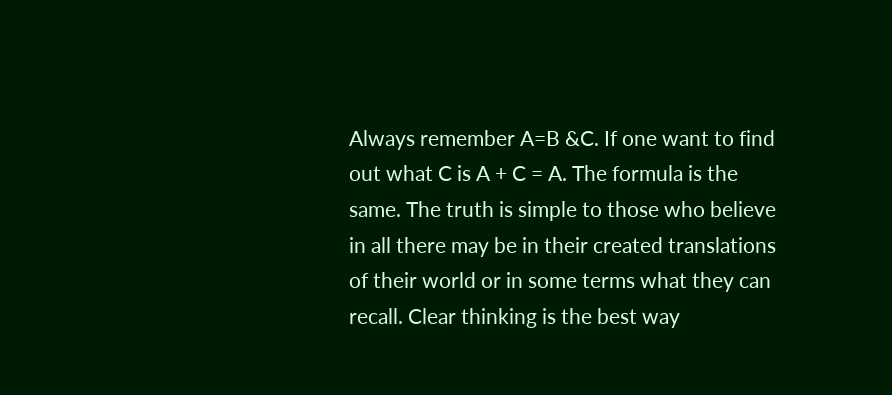Always remember A=B &C. If one want to find out what C is A + C = A. The formula is the same. The truth is simple to those who believe in all there may be in their created translations of their world or in some terms what they can recall. Clear thinking is the best way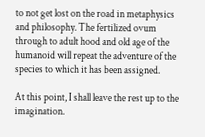to not get lost on the road in metaphysics and philosophy. The fertilized ovum through to adult hood and old age of the humanoid will repeat the adventure of the species to which it has been assigned.

At this point, I shall leave the rest up to the imagination.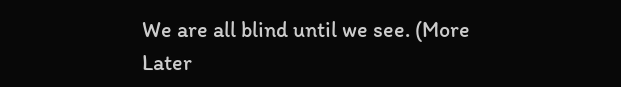We are all blind until we see. (More Later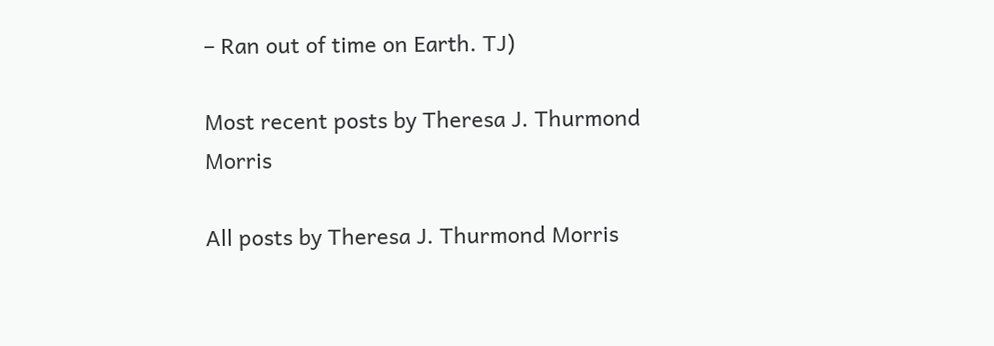– Ran out of time on Earth. TJ)

Most recent posts by Theresa J. Thurmond Morris

All posts by Theresa J. Thurmond Morris